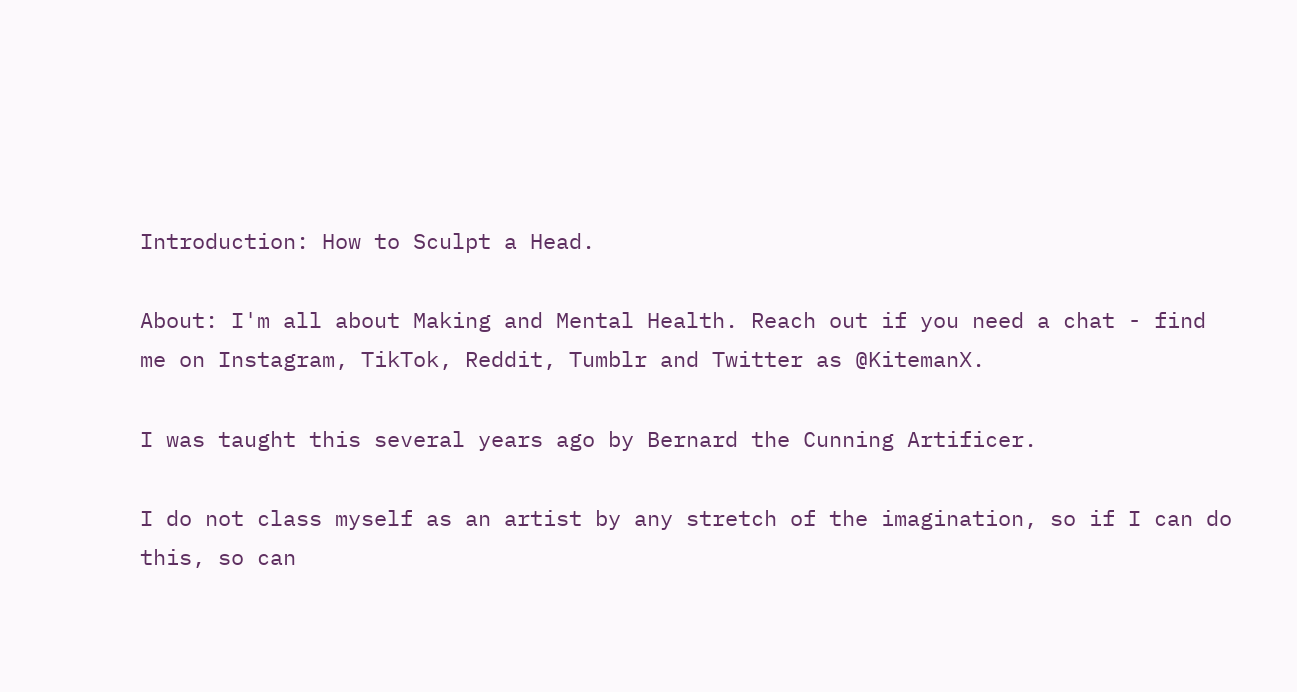Introduction: How to Sculpt a Head.

About: I'm all about Making and Mental Health. Reach out if you need a chat - find me on Instagram, TikTok, Reddit, Tumblr and Twitter as @KitemanX.

I was taught this several years ago by Bernard the Cunning Artificer.

I do not class myself as an artist by any stretch of the imagination, so if I can do this, so can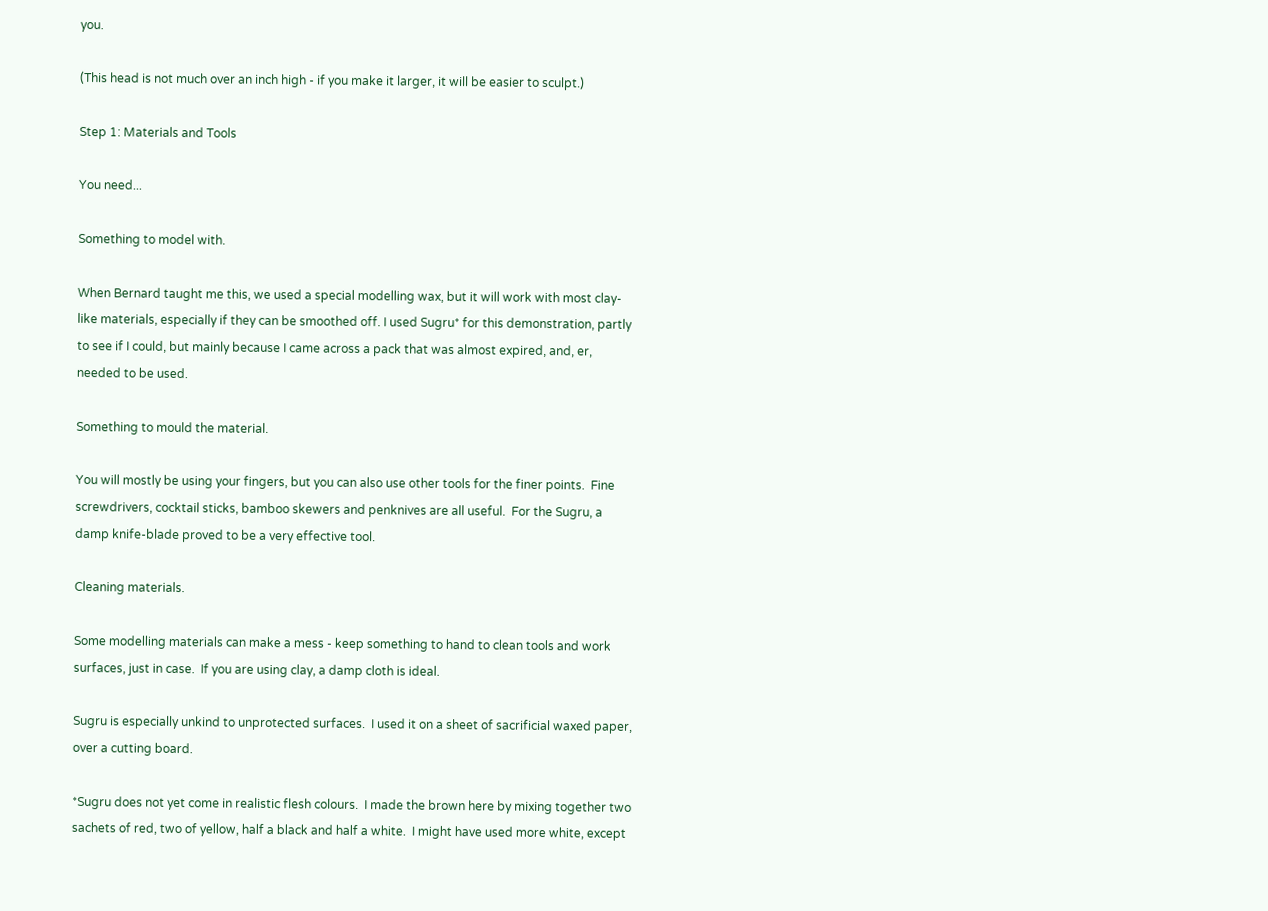you.

(This head is not much over an inch high - if you make it larger, it will be easier to sculpt.)

Step 1: Materials and Tools

You need...

Something to model with.

When Bernard taught me this, we used a special modelling wax, but it will work with most clay-like materials, especially if they can be smoothed off. I used Sugru* for this demonstration, partly to see if I could, but mainly because I came across a pack that was almost expired, and, er, needed to be used.

Something to mould the material.

You will mostly be using your fingers, but you can also use other tools for the finer points.  Fine screwdrivers, cocktail sticks, bamboo skewers and penknives are all useful.  For the Sugru, a damp knife-blade proved to be a very effective tool.

Cleaning materials.

Some modelling materials can make a mess - keep something to hand to clean tools and work surfaces, just in case.  If you are using clay, a damp cloth is ideal.

Sugru is especially unkind to unprotected surfaces.  I used it on a sheet of sacrificial waxed paper, over a cutting board.

*Sugru does not yet come in realistic flesh colours.  I made the brown here by mixing together two sachets of red, two of yellow, half a black and half a white.  I might have used more white, except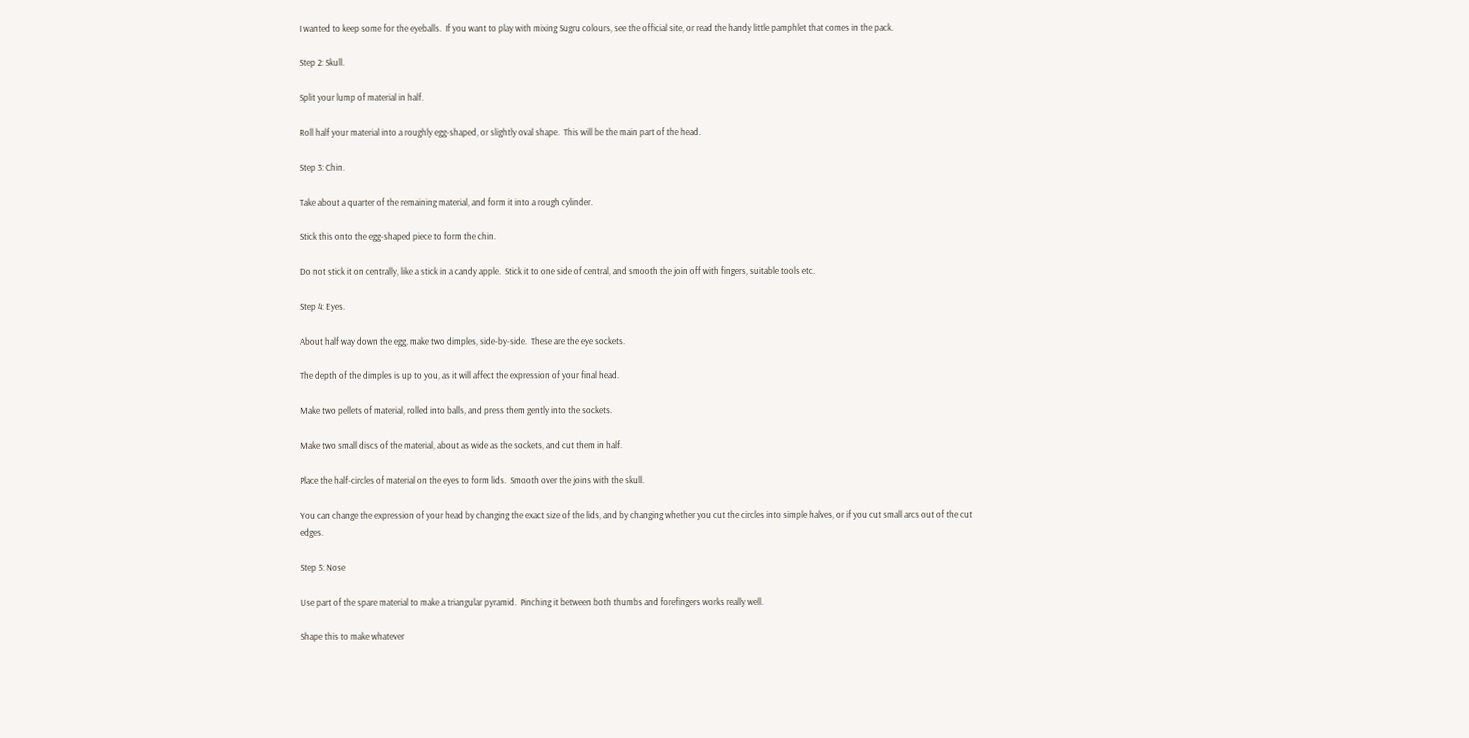I wanted to keep some for the eyeballs.  If you want to play with mixing Sugru colours, see the official site, or read the handy little pamphlet that comes in the pack.

Step 2: Skull.

Split your lump of material in half.

Roll half your material into a roughly egg-shaped, or slightly oval shape.  This will be the main part of the head.

Step 3: Chin.

Take about a quarter of the remaining material, and form it into a rough cylinder.

Stick this onto the egg-shaped piece to form the chin.

Do not stick it on centrally, like a stick in a candy apple.  Stick it to one side of central, and smooth the join off with fingers, suitable tools etc.

Step 4: Eyes.

About half way down the egg, make two dimples, side-by-side.  These are the eye sockets.

The depth of the dimples is up to you, as it will affect the expression of your final head.

Make two pellets of material, rolled into balls, and press them gently into the sockets.

Make two small discs of the material, about as wide as the sockets, and cut them in half.

Place the half-circles of material on the eyes to form lids.  Smooth over the joins with the skull.

You can change the expression of your head by changing the exact size of the lids, and by changing whether you cut the circles into simple halves, or if you cut small arcs out of the cut edges.

Step 5: Nose

Use part of the spare material to make a triangular pyramid.  Pinching it between both thumbs and forefingers works really well.

Shape this to make whatever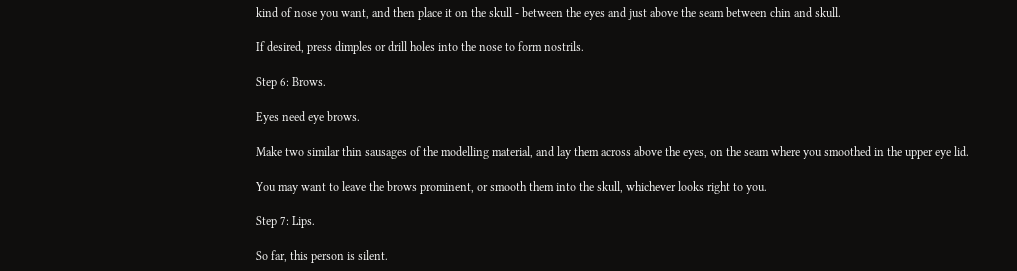kind of nose you want, and then place it on the skull - between the eyes and just above the seam between chin and skull.

If desired, press dimples or drill holes into the nose to form nostrils.

Step 6: Brows.

Eyes need eye brows.

Make two similar thin sausages of the modelling material, and lay them across above the eyes, on the seam where you smoothed in the upper eye lid.

You may want to leave the brows prominent, or smooth them into the skull, whichever looks right to you.

Step 7: Lips.

So far, this person is silent.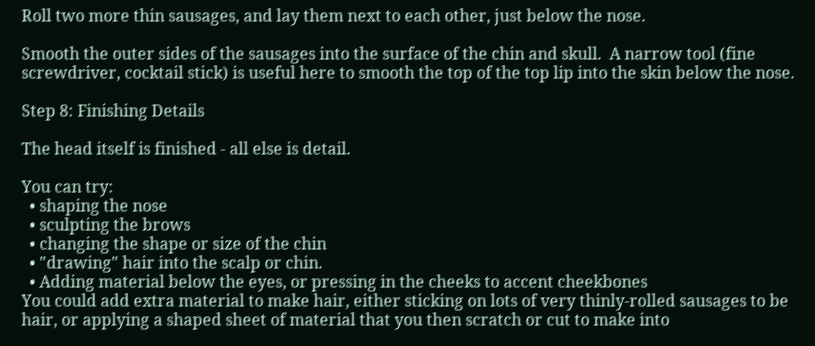Roll two more thin sausages, and lay them next to each other, just below the nose.

Smooth the outer sides of the sausages into the surface of the chin and skull.  A narrow tool (fine screwdriver, cocktail stick) is useful here to smooth the top of the top lip into the skin below the nose.

Step 8: Finishing Details

The head itself is finished - all else is detail.

You can try:
  • shaping the nose
  • sculpting the brows
  • changing the shape or size of the chin
  • "drawing" hair into the scalp or chin.
  • Adding material below the eyes, or pressing in the cheeks to accent cheekbones
You could add extra material to make hair, either sticking on lots of very thinly-rolled sausages to be hair, or applying a shaped sheet of material that you then scratch or cut to make into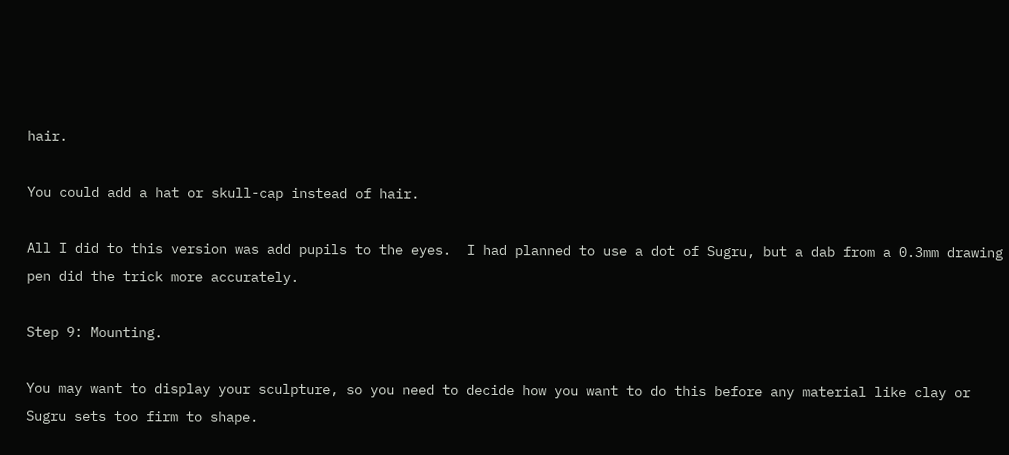hair.

You could add a hat or skull-cap instead of hair.

All I did to this version was add pupils to the eyes.  I had planned to use a dot of Sugru, but a dab from a 0.3mm drawing pen did the trick more accurately.

Step 9: Mounting.

You may want to display your sculpture, so you need to decide how you want to do this before any material like clay or Sugru sets too firm to shape.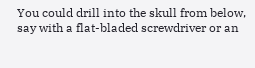You could drill into the skull from below, say with a flat-bladed screwdriver or an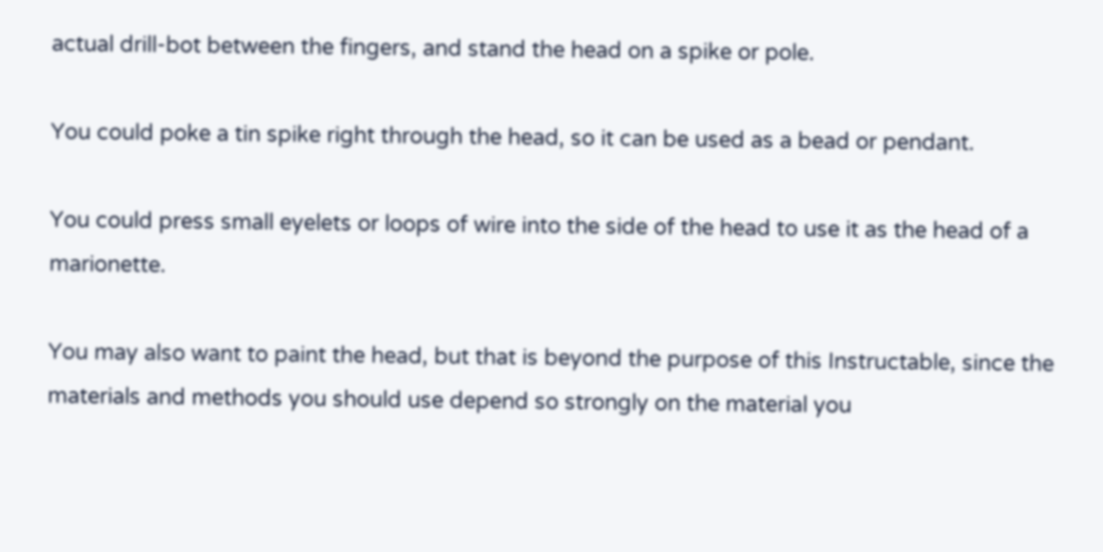actual drill-bot between the fingers, and stand the head on a spike or pole.

You could poke a tin spike right through the head, so it can be used as a bead or pendant.

You could press small eyelets or loops of wire into the side of the head to use it as the head of a marionette.

You may also want to paint the head, but that is beyond the purpose of this Instructable, since the materials and methods you should use depend so strongly on the material you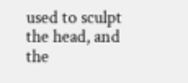used to sculpt the head, and the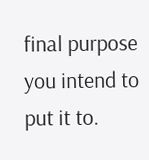final purpose you intend to put it to.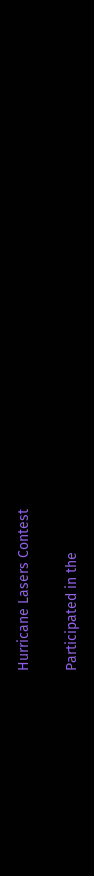Hurricane Lasers Contest

Participated in the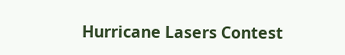Hurricane Lasers Contest